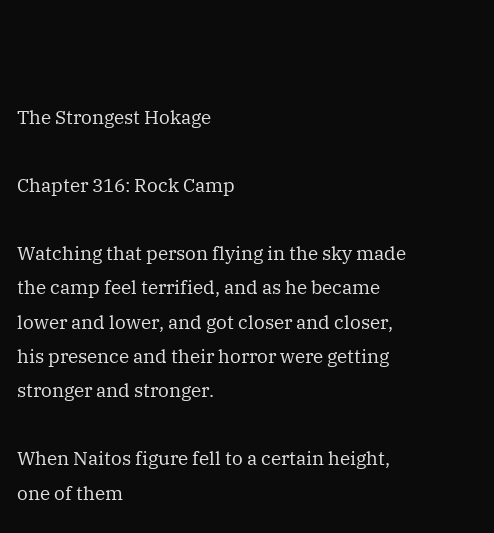The Strongest Hokage

Chapter 316: Rock Camp

Watching that person flying in the sky made the camp feel terrified, and as he became lower and lower, and got closer and closer, his presence and their horror were getting stronger and stronger.

When Naitos figure fell to a certain height, one of them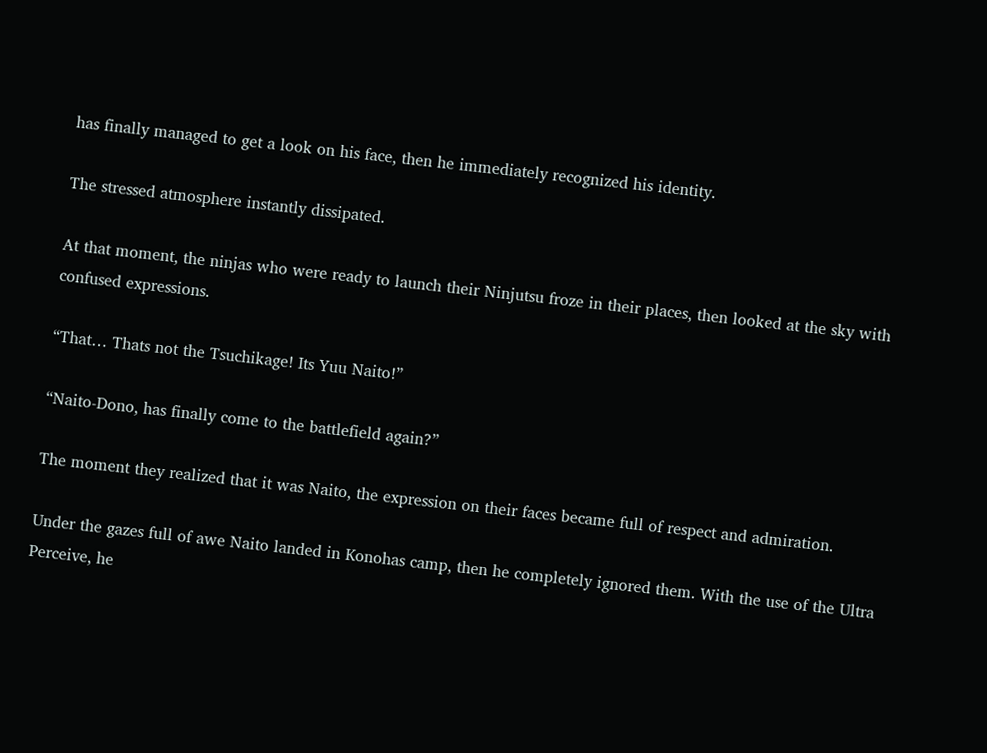has finally managed to get a look on his face, then he immediately recognized his identity.

The stressed atmosphere instantly dissipated.

At that moment, the ninjas who were ready to launch their Ninjutsu froze in their places, then looked at the sky with confused expressions.

“That… Thats not the Tsuchikage! Its Yuu Naito!”

“Naito-Dono, has finally come to the battlefield again?”

The moment they realized that it was Naito, the expression on their faces became full of respect and admiration.

Under the gazes full of awe Naito landed in Konohas camp, then he completely ignored them. With the use of the Ultra Perceive, he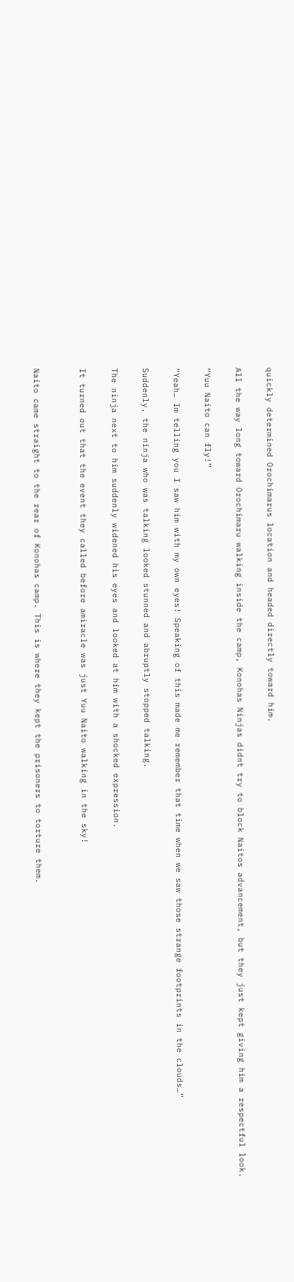quickly determined Orochimarus location and headed directly toward him.

All the way long toward Orochimaru walking inside the camp, Konohas Ninjas didnt try to block Naitos advancement, but they just kept giving him a respectful look.

“Yuu Naito can fly!”

“Yeah… Im telling you I saw him with my own eyes! Speaking of this made me remember that time when we saw those strange footprints in the clouds…”

Suddenly, the ninja who was talking looked stunned and abruptly stopped talking.

The ninja next to him suddenly widened his eyes and looked at him with a shocked expression.

It turned out that the event they called before amiracle was just Yuu Naito walking in the sky!


Naito came straight to the rear of Konohas camp. This is where they kept the prisoners to torture them.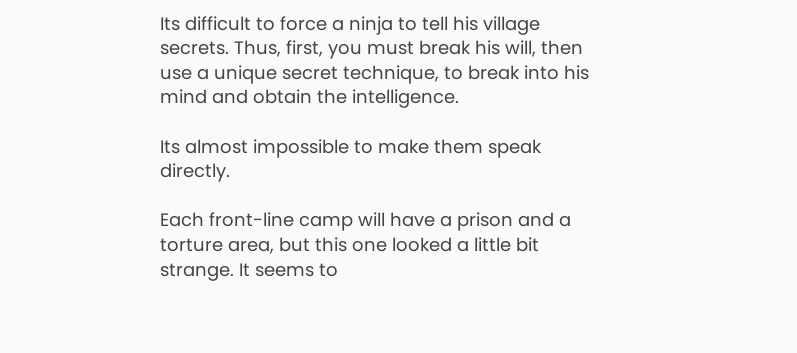Its difficult to force a ninja to tell his village secrets. Thus, first, you must break his will, then use a unique secret technique, to break into his mind and obtain the intelligence.

Its almost impossible to make them speak directly.

Each front-line camp will have a prison and a torture area, but this one looked a little bit strange. It seems to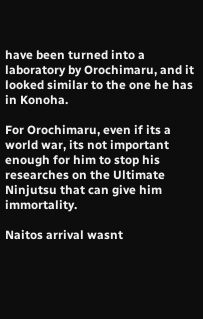have been turned into a laboratory by Orochimaru, and it looked similar to the one he has in Konoha.

For Orochimaru, even if its a world war, its not important enough for him to stop his researches on the Ultimate Ninjutsu that can give him immortality.

Naitos arrival wasnt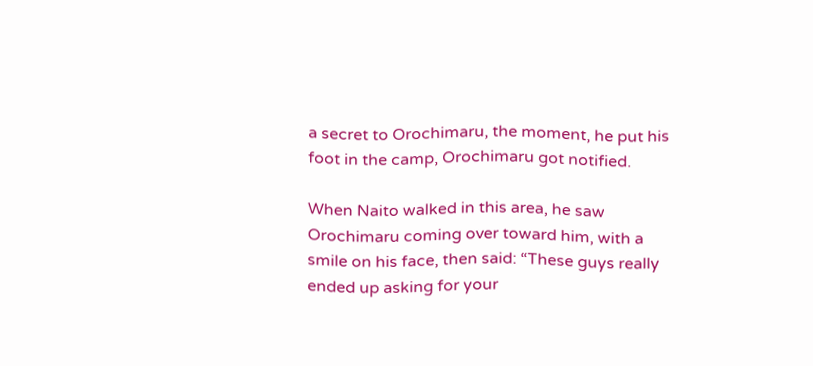a secret to Orochimaru, the moment, he put his foot in the camp, Orochimaru got notified.

When Naito walked in this area, he saw Orochimaru coming over toward him, with a smile on his face, then said: “These guys really ended up asking for your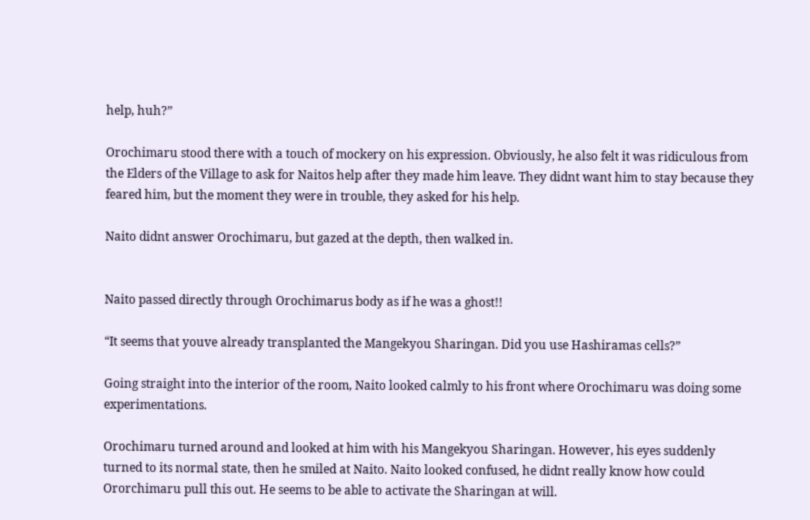help, huh?”

Orochimaru stood there with a touch of mockery on his expression. Obviously, he also felt it was ridiculous from the Elders of the Village to ask for Naitos help after they made him leave. They didnt want him to stay because they feared him, but the moment they were in trouble, they asked for his help.

Naito didnt answer Orochimaru, but gazed at the depth, then walked in.


Naito passed directly through Orochimarus body as if he was a ghost!!

“It seems that youve already transplanted the Mangekyou Sharingan. Did you use Hashiramas cells?”

Going straight into the interior of the room, Naito looked calmly to his front where Orochimaru was doing some experimentations.

Orochimaru turned around and looked at him with his Mangekyou Sharingan. However, his eyes suddenly turned to its normal state, then he smiled at Naito. Naito looked confused, he didnt really know how could Ororchimaru pull this out. He seems to be able to activate the Sharingan at will.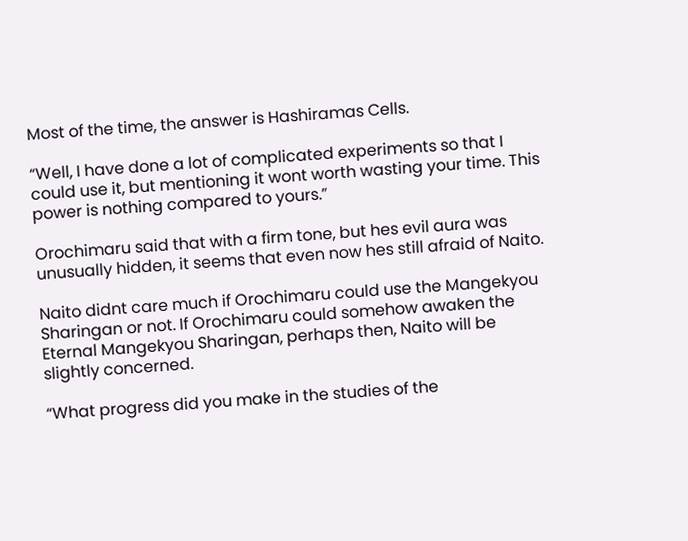Most of the time, the answer is Hashiramas Cells.

“Well, I have done a lot of complicated experiments so that I could use it, but mentioning it wont worth wasting your time. This power is nothing compared to yours.”

Orochimaru said that with a firm tone, but hes evil aura was unusually hidden, it seems that even now hes still afraid of Naito.

Naito didnt care much if Orochimaru could use the Mangekyou Sharingan or not. If Orochimaru could somehow awaken the Eternal Mangekyou Sharingan, perhaps then, Naito will be slightly concerned.

“What progress did you make in the studies of the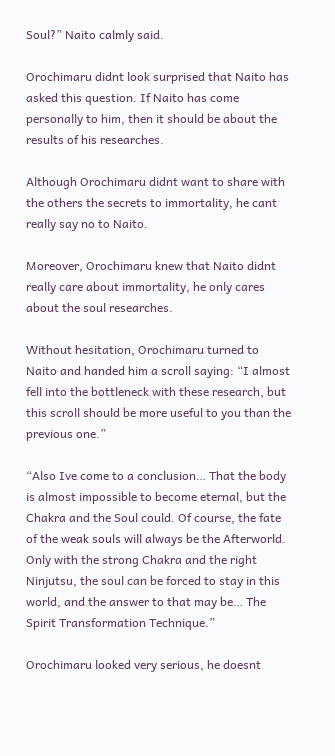Soul?” Naito calmly said.

Orochimaru didnt look surprised that Naito has asked this question. If Naito has come personally to him, then it should be about the results of his researches.

Although Orochimaru didnt want to share with the others the secrets to immortality, he cant really say no to Naito.

Moreover, Orochimaru knew that Naito didnt really care about immortality, he only cares about the soul researches.

Without hesitation, Orochimaru turned to Naito and handed him a scroll saying: “I almost fell into the bottleneck with these research, but this scroll should be more useful to you than the previous one.”

“Also Ive come to a conclusion… That the body is almost impossible to become eternal, but the Chakra and the Soul could. Of course, the fate of the weak souls will always be the Afterworld. Only with the strong Chakra and the right Ninjutsu, the soul can be forced to stay in this world, and the answer to that may be… The Spirit Transformation Technique.”

Orochimaru looked very serious, he doesnt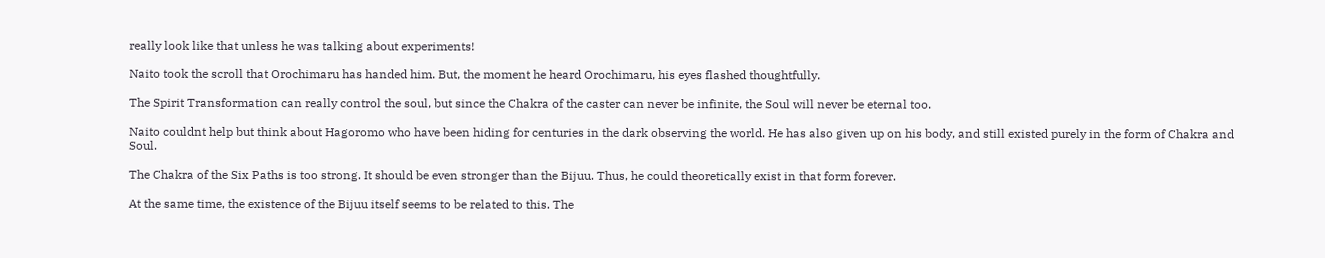really look like that unless he was talking about experiments!

Naito took the scroll that Orochimaru has handed him. But, the moment he heard Orochimaru, his eyes flashed thoughtfully.

The Spirit Transformation can really control the soul, but since the Chakra of the caster can never be infinite, the Soul will never be eternal too.

Naito couldnt help but think about Hagoromo who have been hiding for centuries in the dark observing the world. He has also given up on his body, and still existed purely in the form of Chakra and Soul.

The Chakra of the Six Paths is too strong. It should be even stronger than the Bijuu. Thus, he could theoretically exist in that form forever.

At the same time, the existence of the Bijuu itself seems to be related to this. The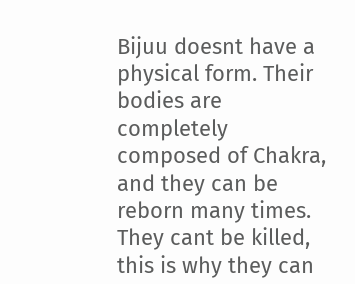Bijuu doesnt have a physical form. Their bodies are completely composed of Chakra, and they can be reborn many times. They cant be killed, this is why they can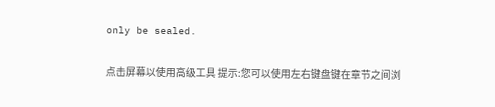only be sealed.

点击屏幕以使用高级工具 提示:您可以使用左右键盘键在章节之间浏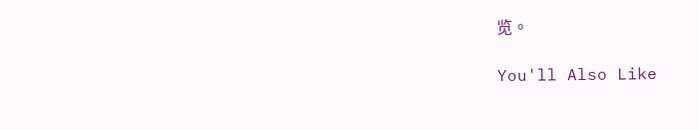览。

You'll Also Like